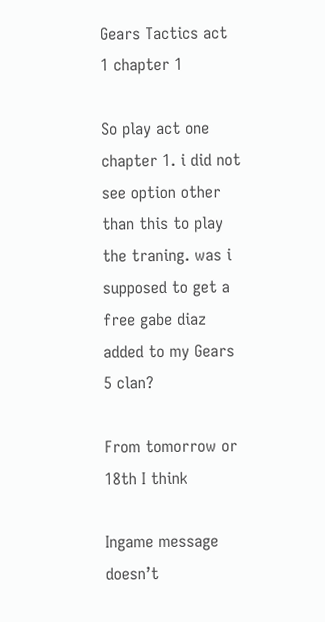Gears Tactics act 1 chapter 1

So play act one chapter 1. i did not see option other than this to play the traning. was i supposed to get a free gabe diaz added to my Gears 5 clan?

From tomorrow or 18th I think

Ingame message doesn’t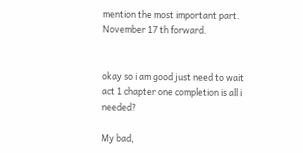mention the most important part. November 17 th forward.


okay so i am good just need to wait act 1 chapter one completion is all i needed?

My bad,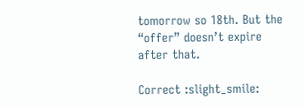tomorrow so 18th. But the “offer” doesn’t expire after that.

Correct :slight_smile: